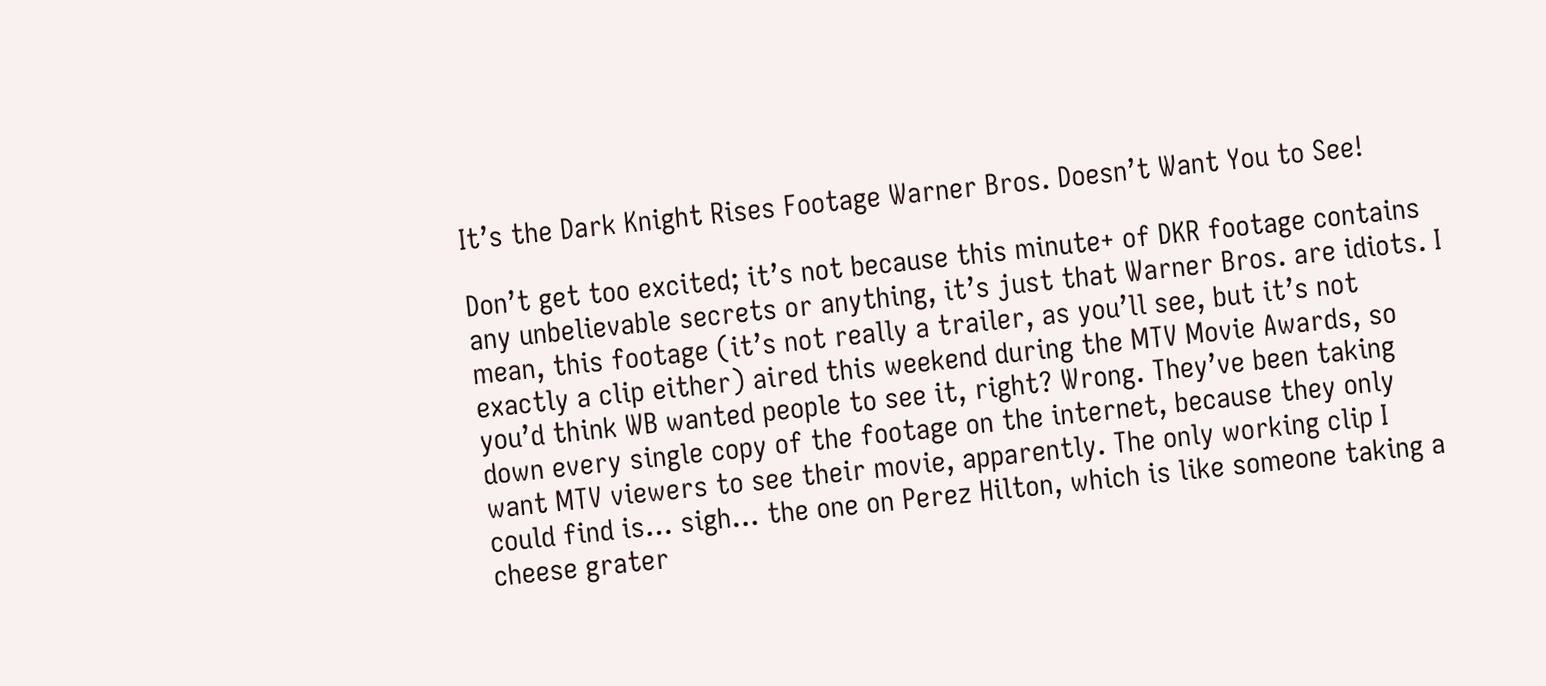It’s the Dark Knight Rises Footage Warner Bros. Doesn’t Want You to See!

Don’t get too excited; it’s not because this minute+ of DKR footage contains any unbelievable secrets or anything, it’s just that Warner Bros. are idiots. I mean, this footage (it’s not really a trailer, as you’ll see, but it’s not exactly a clip either) aired this weekend during the MTV Movie Awards, so you’d think WB wanted people to see it, right? Wrong. They’ve been taking down every single copy of the footage on the internet, because they only want MTV viewers to see their movie, apparently. The only working clip I could find is… sigh… the one on Perez Hilton, which is like someone taking a cheese grater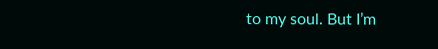to my soul. But I’m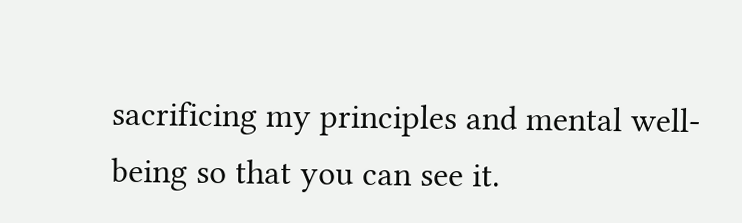sacrificing my principles and mental well-being so that you can see it.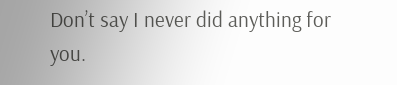Don’t say I never did anything for you.